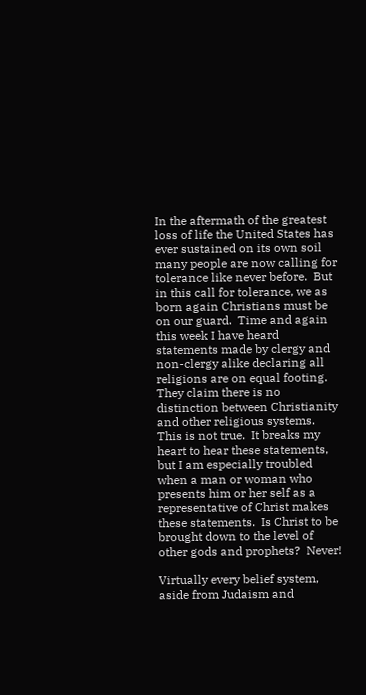In the aftermath of the greatest loss of life the United States has ever sustained on its own soil many people are now calling for tolerance like never before.  But in this call for tolerance, we as born again Christians must be on our guard.  Time and again this week I have heard statements made by clergy and non-clergy alike declaring all religions are on equal footing.  They claim there is no distinction between Christianity and other religious systems.  This is not true.  It breaks my heart to hear these statements, but I am especially troubled when a man or woman who presents him or her self as a representative of Christ makes these statements.  Is Christ to be brought down to the level of other gods and prophets?  Never!

Virtually every belief system, aside from Judaism and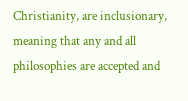Christianity, are inclusionary, meaning that any and all philosophies are accepted and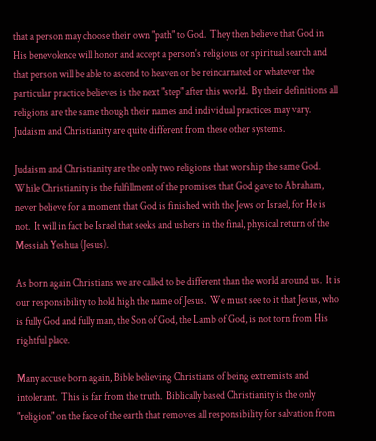that a person may choose their own "path" to God.  They then believe that God in His benevolence will honor and accept a person's religious or spiritual search and that person will be able to ascend to heaven or be reincarnated or whatever the particular practice believes is the next "step" after this world.  By their definitions all religions are the same though their names and individual practices may vary.  Judaism and Christianity are quite different from these other systems.

Judaism and Christianity are the only two religions that worship the same God.  While Christianity is the fulfillment of the promises that God gave to Abraham, never believe for a moment that God is finished with the Jews or Israel, for He is not.  It will in fact be Israel that seeks and ushers in the final, physical return of the Messiah Yeshua (Jesus).

As born again Christians we are called to be different than the world around us.  It is our responsibility to hold high the name of Jesus.  We must see to it that Jesus, who is fully God and fully man, the Son of God, the Lamb of God, is not torn from His rightful place.

Many accuse born again, Bible believing Christians of being extremists and intolerant.  This is far from the truth.  Biblically based Christianity is the only "religion" on the face of the earth that removes all responsibility for salvation from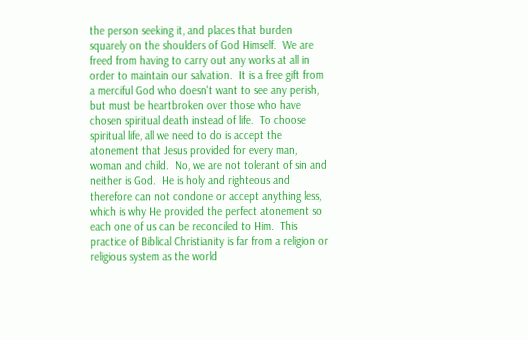the person seeking it, and places that burden squarely on the shoulders of God Himself.  We are freed from having to carry out any works at all in order to maintain our salvation.  It is a free gift from a merciful God who doesn't want to see any perish, but must be heartbroken over those who have chosen spiritual death instead of life.  To choose spiritual life, all we need to do is accept the atonement that Jesus provided for every man, woman and child.  No, we are not tolerant of sin and neither is God.  He is holy and righteous and therefore can not condone or accept anything less, which is why He provided the perfect atonement so each one of us can be reconciled to Him.  This practice of Biblical Christianity is far from a religion or religious system as the world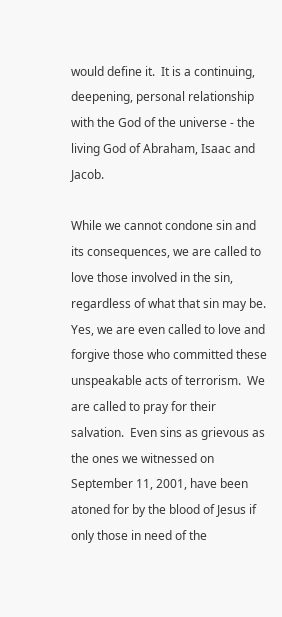would define it.  It is a continuing, deepening, personal relationship with the God of the universe - the living God of Abraham, Isaac and Jacob.

While we cannot condone sin and its consequences, we are called to love those involved in the sin, regardless of what that sin may be.  Yes, we are even called to love and forgive those who committed these unspeakable acts of terrorism.  We are called to pray for their salvation.  Even sins as grievous as the ones we witnessed on September 11, 2001, have been atoned for by the blood of Jesus if only those in need of the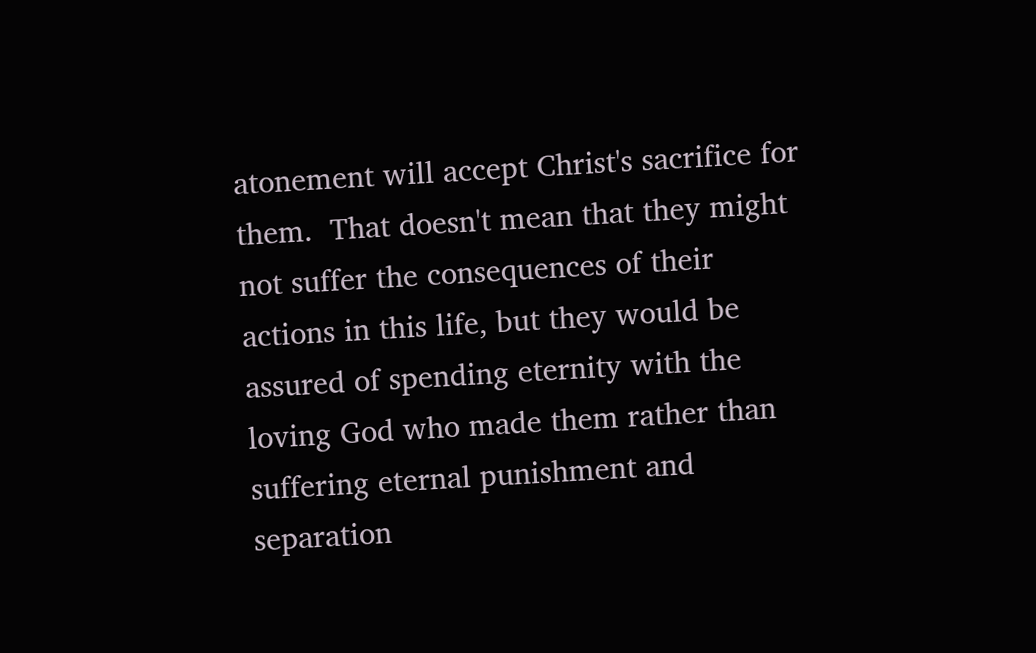atonement will accept Christ's sacrifice for them.  That doesn't mean that they might not suffer the consequences of their actions in this life, but they would be assured of spending eternity with the loving God who made them rather than suffering eternal punishment and separation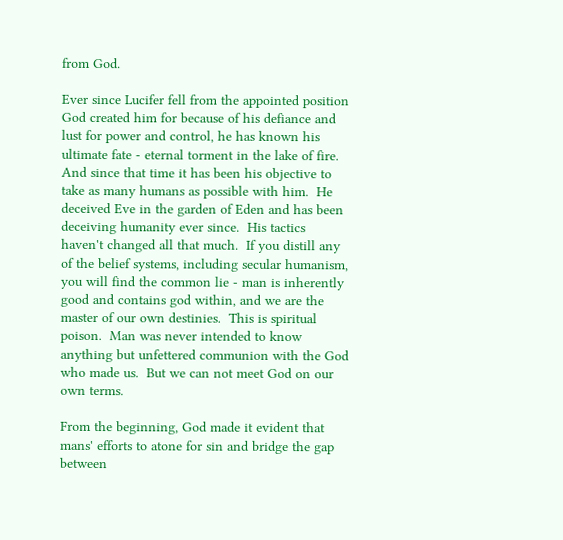from God.

Ever since Lucifer fell from the appointed position God created him for because of his defiance and lust for power and control, he has known his ultimate fate - eternal torment in the lake of fire.  And since that time it has been his objective to take as many humans as possible with him.  He deceived Eve in the garden of Eden and has been deceiving humanity ever since.  His tactics haven't changed all that much.  If you distill any of the belief systems, including secular humanism, you will find the common lie - man is inherently good and contains god within, and we are the master of our own destinies.  This is spiritual poison.  Man was never intended to know anything but unfettered communion with the God who made us.  But we can not meet God on our own terms.

From the beginning, God made it evident that mans' efforts to atone for sin and bridge the gap between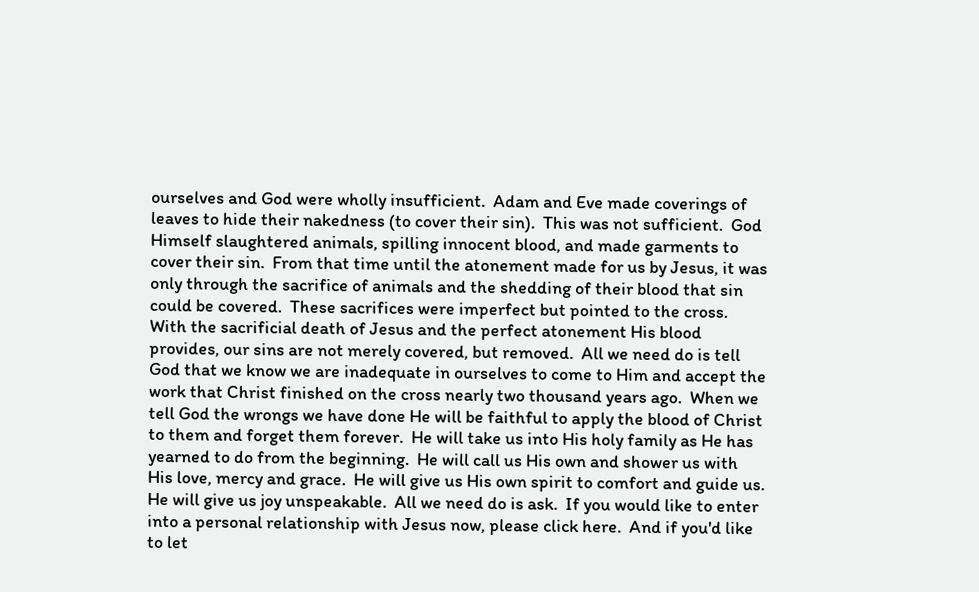ourselves and God were wholly insufficient.  Adam and Eve made coverings of leaves to hide their nakedness (to cover their sin).  This was not sufficient.  God Himself slaughtered animals, spilling innocent blood, and made garments to cover their sin.  From that time until the atonement made for us by Jesus, it was only through the sacrifice of animals and the shedding of their blood that sin could be covered.  These sacrifices were imperfect but pointed to the cross.  With the sacrificial death of Jesus and the perfect atonement His blood provides, our sins are not merely covered, but removed.  All we need do is tell God that we know we are inadequate in ourselves to come to Him and accept the work that Christ finished on the cross nearly two thousand years ago.  When we tell God the wrongs we have done He will be faithful to apply the blood of Christ to them and forget them forever.  He will take us into His holy family as He has yearned to do from the beginning.  He will call us His own and shower us with His love, mercy and grace.  He will give us His own spirit to comfort and guide us.  He will give us joy unspeakable.  All we need do is ask.  If you would like to enter into a personal relationship with Jesus now, please click here.  And if you'd like to let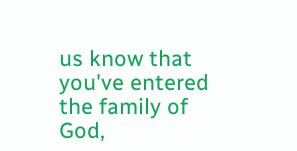us know that you've entered the family of God,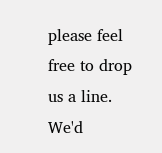please feel free to drop us a line.  We'd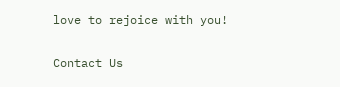love to rejoice with you!

Contact Us